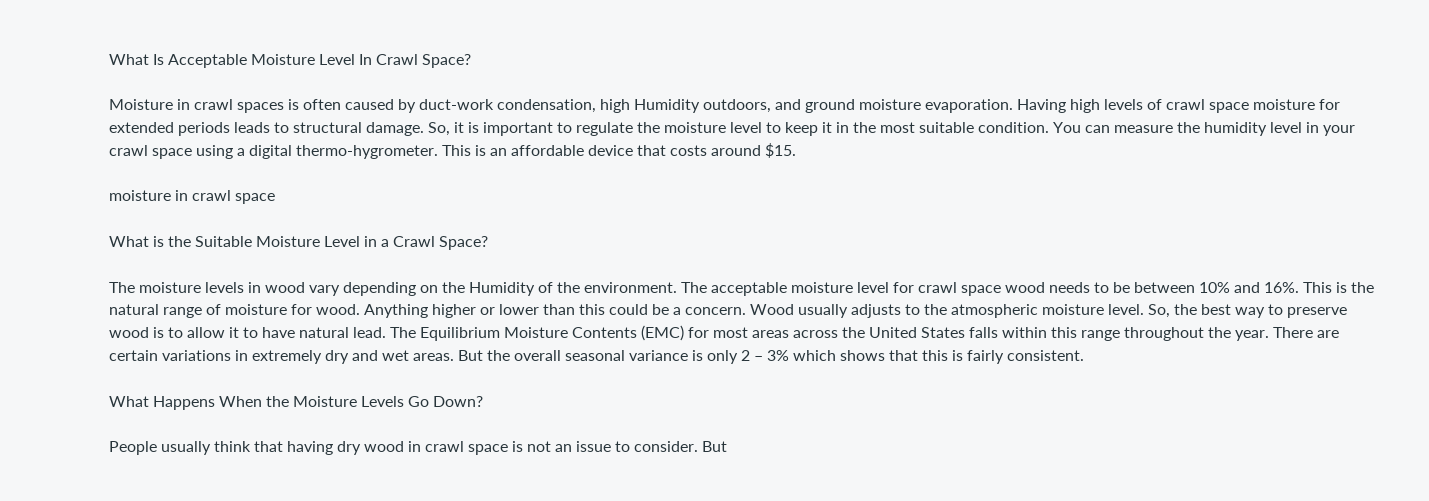What Is Acceptable Moisture Level In Crawl Space?

Moisture in crawl spaces is often caused by duct-work condensation, high Humidity outdoors, and ground moisture evaporation. Having high levels of crawl space moisture for extended periods leads to structural damage. So, it is important to regulate the moisture level to keep it in the most suitable condition. You can measure the humidity level in your crawl space using a digital thermo-hygrometer. This is an affordable device that costs around $15.

moisture in crawl space

What is the Suitable Moisture Level in a Crawl Space?

The moisture levels in wood vary depending on the Humidity of the environment. The acceptable moisture level for crawl space wood needs to be between 10% and 16%. This is the natural range of moisture for wood. Anything higher or lower than this could be a concern. Wood usually adjusts to the atmospheric moisture level. So, the best way to preserve wood is to allow it to have natural lead. The Equilibrium Moisture Contents (EMC) for most areas across the United States falls within this range throughout the year. There are certain variations in extremely dry and wet areas. But the overall seasonal variance is only 2 – 3% which shows that this is fairly consistent.

What Happens When the Moisture Levels Go Down?

People usually think that having dry wood in crawl space is not an issue to consider. But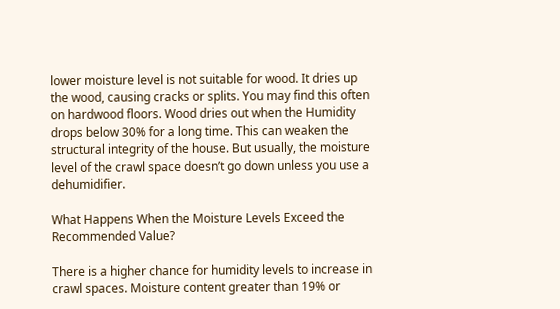lower moisture level is not suitable for wood. It dries up the wood, causing cracks or splits. You may find this often on hardwood floors. Wood dries out when the Humidity drops below 30% for a long time. This can weaken the structural integrity of the house. But usually, the moisture level of the crawl space doesn’t go down unless you use a dehumidifier.

What Happens When the Moisture Levels Exceed the Recommended Value?

There is a higher chance for humidity levels to increase in crawl spaces. Moisture content greater than 19% or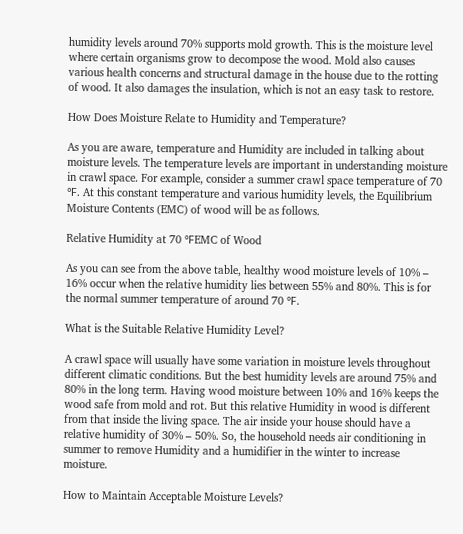humidity levels around 70% supports mold growth. This is the moisture level where certain organisms grow to decompose the wood. Mold also causes various health concerns and structural damage in the house due to the rotting of wood. It also damages the insulation, which is not an easy task to restore.

How Does Moisture Relate to Humidity and Temperature?

As you are aware, temperature and Humidity are included in talking about moisture levels. The temperature levels are important in understanding moisture in crawl space. For example, consider a summer crawl space temperature of 70 ℉. At this constant temperature and various humidity levels, the Equilibrium Moisture Contents (EMC) of wood will be as follows.

Relative Humidity at 70 ℉EMC of Wood

As you can see from the above table, healthy wood moisture levels of 10% – 16% occur when the relative humidity lies between 55% and 80%. This is for the normal summer temperature of around 70 ℉.

What is the Suitable Relative Humidity Level?

A crawl space will usually have some variation in moisture levels throughout different climatic conditions. But the best humidity levels are around 75% and 80% in the long term. Having wood moisture between 10% and 16% keeps the wood safe from mold and rot. But this relative Humidity in wood is different from that inside the living space. The air inside your house should have a relative humidity of 30% – 50%. So, the household needs air conditioning in summer to remove Humidity and a humidifier in the winter to increase moisture.

How to Maintain Acceptable Moisture Levels?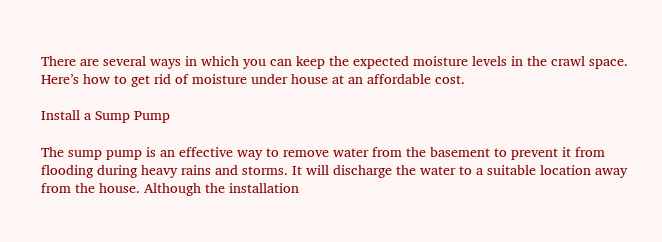There are several ways in which you can keep the expected moisture levels in the crawl space. Here’s how to get rid of moisture under house at an affordable cost.

Install a Sump Pump

The sump pump is an effective way to remove water from the basement to prevent it from flooding during heavy rains and storms. It will discharge the water to a suitable location away from the house. Although the installation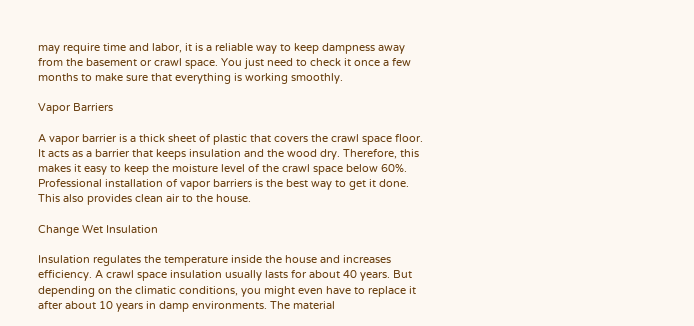may require time and labor, it is a reliable way to keep dampness away from the basement or crawl space. You just need to check it once a few months to make sure that everything is working smoothly.

Vapor Barriers

A vapor barrier is a thick sheet of plastic that covers the crawl space floor. It acts as a barrier that keeps insulation and the wood dry. Therefore, this makes it easy to keep the moisture level of the crawl space below 60%. Professional installation of vapor barriers is the best way to get it done. This also provides clean air to the house.

Change Wet Insulation

Insulation regulates the temperature inside the house and increases efficiency. A crawl space insulation usually lasts for about 40 years. But depending on the climatic conditions, you might even have to replace it after about 10 years in damp environments. The material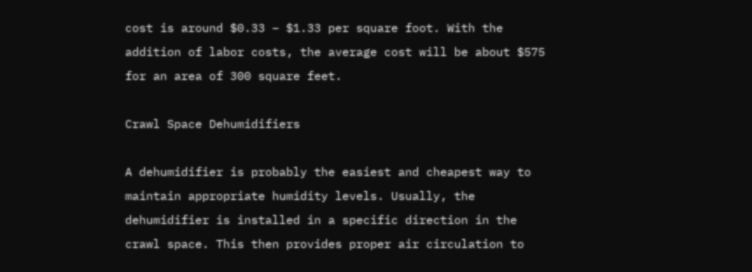cost is around $0.33 – $1.33 per square foot. With the addition of labor costs, the average cost will be about $575 for an area of 300 square feet.

Crawl Space Dehumidifiers

A dehumidifier is probably the easiest and cheapest way to maintain appropriate humidity levels. Usually, the dehumidifier is installed in a specific direction in the crawl space. This then provides proper air circulation to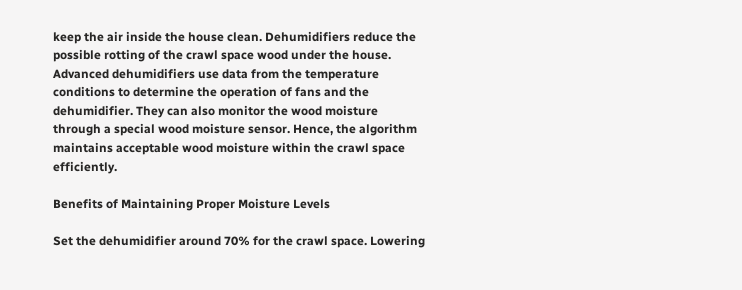keep the air inside the house clean. Dehumidifiers reduce the possible rotting of the crawl space wood under the house. Advanced dehumidifiers use data from the temperature conditions to determine the operation of fans and the dehumidifier. They can also monitor the wood moisture through a special wood moisture sensor. Hence, the algorithm maintains acceptable wood moisture within the crawl space efficiently.

Benefits of Maintaining Proper Moisture Levels

Set the dehumidifier around 70% for the crawl space. Lowering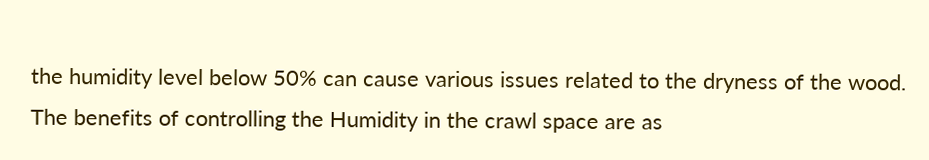the humidity level below 50% can cause various issues related to the dryness of the wood. The benefits of controlling the Humidity in the crawl space are as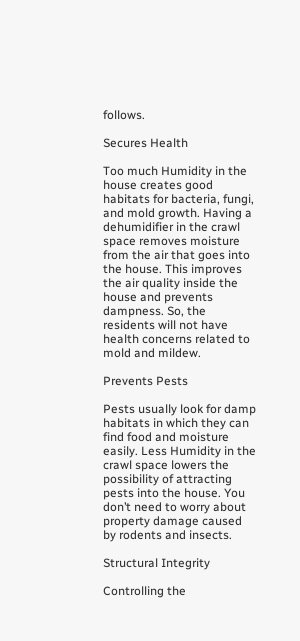follows.

Secures Health

Too much Humidity in the house creates good habitats for bacteria, fungi, and mold growth. Having a dehumidifier in the crawl space removes moisture from the air that goes into the house. This improves the air quality inside the house and prevents dampness. So, the residents will not have health concerns related to mold and mildew.

Prevents Pests

Pests usually look for damp habitats in which they can find food and moisture easily. Less Humidity in the crawl space lowers the possibility of attracting pests into the house. You don’t need to worry about property damage caused by rodents and insects.

Structural Integrity

Controlling the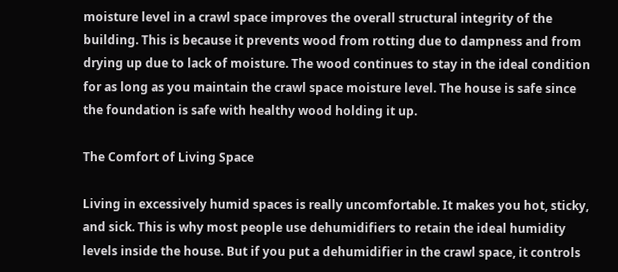moisture level in a crawl space improves the overall structural integrity of the building. This is because it prevents wood from rotting due to dampness and from drying up due to lack of moisture. The wood continues to stay in the ideal condition for as long as you maintain the crawl space moisture level. The house is safe since the foundation is safe with healthy wood holding it up.

The Comfort of Living Space

Living in excessively humid spaces is really uncomfortable. It makes you hot, sticky, and sick. This is why most people use dehumidifiers to retain the ideal humidity levels inside the house. But if you put a dehumidifier in the crawl space, it controls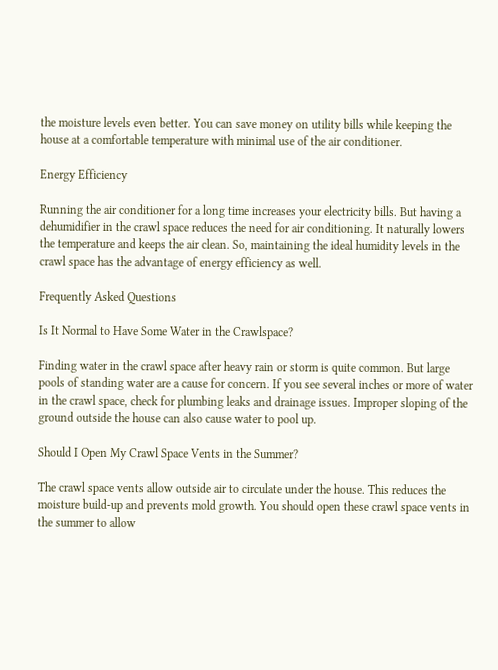the moisture levels even better. You can save money on utility bills while keeping the house at a comfortable temperature with minimal use of the air conditioner.

Energy Efficiency

Running the air conditioner for a long time increases your electricity bills. But having a dehumidifier in the crawl space reduces the need for air conditioning. It naturally lowers the temperature and keeps the air clean. So, maintaining the ideal humidity levels in the crawl space has the advantage of energy efficiency as well.

Frequently Asked Questions

Is It Normal to Have Some Water in the Crawlspace?

Finding water in the crawl space after heavy rain or storm is quite common. But large pools of standing water are a cause for concern. If you see several inches or more of water in the crawl space, check for plumbing leaks and drainage issues. Improper sloping of the ground outside the house can also cause water to pool up.

Should I Open My Crawl Space Vents in the Summer?

The crawl space vents allow outside air to circulate under the house. This reduces the moisture build-up and prevents mold growth. You should open these crawl space vents in the summer to allow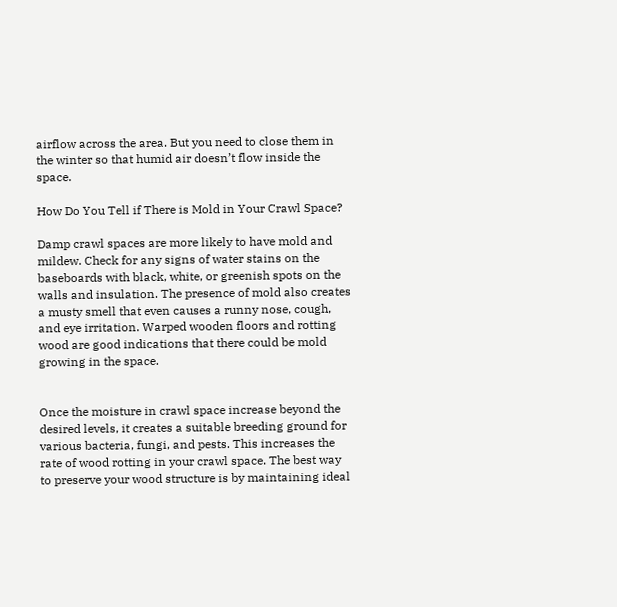airflow across the area. But you need to close them in the winter so that humid air doesn’t flow inside the space.

How Do You Tell if There is Mold in Your Crawl Space?

Damp crawl spaces are more likely to have mold and mildew. Check for any signs of water stains on the baseboards with black, white, or greenish spots on the walls and insulation. The presence of mold also creates a musty smell that even causes a runny nose, cough, and eye irritation. Warped wooden floors and rotting wood are good indications that there could be mold growing in the space.


Once the moisture in crawl space increase beyond the desired levels, it creates a suitable breeding ground for various bacteria, fungi, and pests. This increases the rate of wood rotting in your crawl space. The best way to preserve your wood structure is by maintaining ideal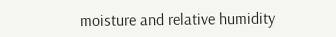moisture and relative humidity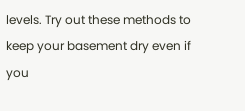levels. Try out these methods to keep your basement dry even if you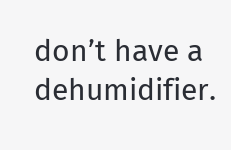don’t have a dehumidifier.